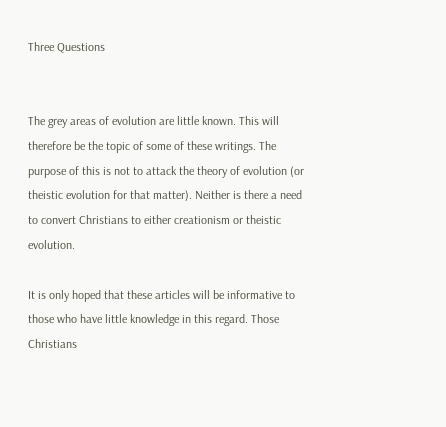Three Questions


The grey areas of evolution are little known. This will therefore be the topic of some of these writings. The purpose of this is not to attack the theory of evolution (or theistic evolution for that matter). Neither is there a need to convert Christians to either creationism or theistic evolution.

It is only hoped that these articles will be informative to those who have little knowledge in this regard. Those Christians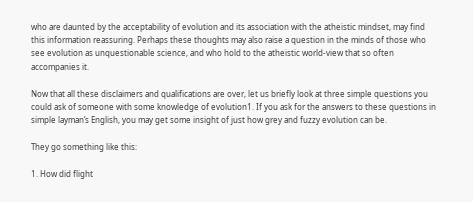who are daunted by the acceptability of evolution and its association with the atheistic mindset, may find this information reassuring. Perhaps these thoughts may also raise a question in the minds of those who see evolution as unquestionable science, and who hold to the atheistic world-view that so often accompanies it.

Now that all these disclaimers and qualifications are over, let us briefly look at three simple questions you could ask of someone with some knowledge of evolution1. If you ask for the answers to these questions in simple layman’s English, you may get some insight of just how grey and fuzzy evolution can be.

They go something like this:

1. How did flight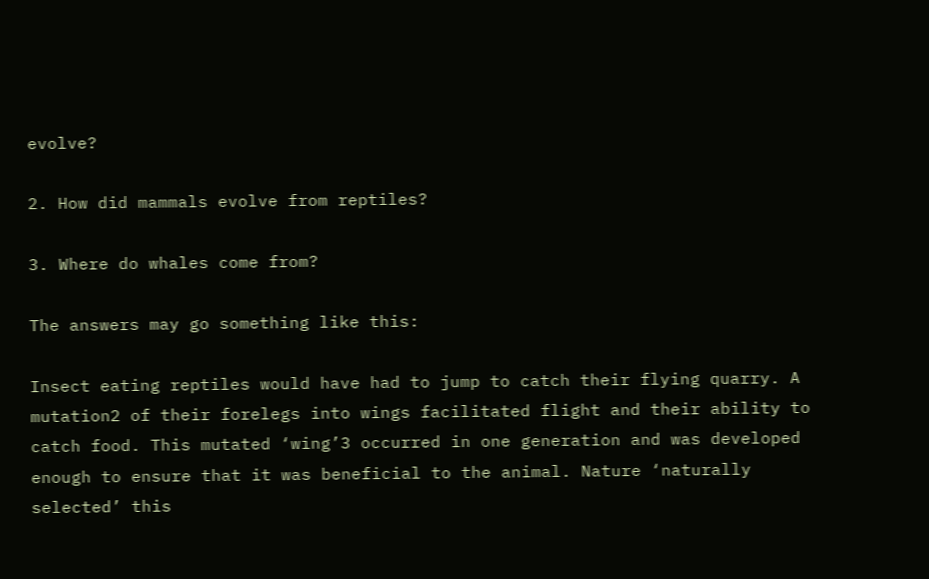evolve?

2. How did mammals evolve from reptiles?

3. Where do whales come from?

The answers may go something like this:

Insect eating reptiles would have had to jump to catch their flying quarry. A mutation2 of their forelegs into wings facilitated flight and their ability to catch food. This mutated ‘wing’3 occurred in one generation and was developed enough to ensure that it was beneficial to the animal. Nature ‘naturally selected’ this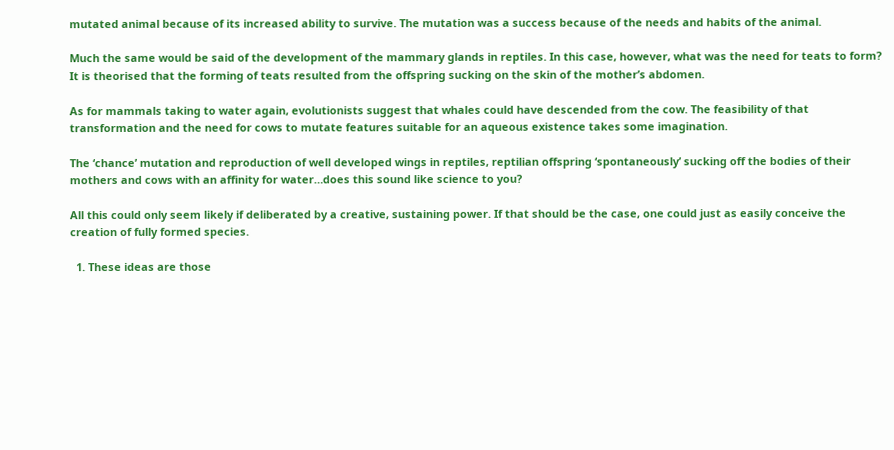mutated animal because of its increased ability to survive. The mutation was a success because of the needs and habits of the animal.

Much the same would be said of the development of the mammary glands in reptiles. In this case, however, what was the need for teats to form? It is theorised that the forming of teats resulted from the offspring sucking on the skin of the mother’s abdomen.

As for mammals taking to water again, evolutionists suggest that whales could have descended from the cow. The feasibility of that transformation and the need for cows to mutate features suitable for an aqueous existence takes some imagination.

The ‘chance’ mutation and reproduction of well developed wings in reptiles, reptilian offspring ‘spontaneously’ sucking off the bodies of their mothers and cows with an affinity for water…does this sound like science to you?

All this could only seem likely if deliberated by a creative, sustaining power. If that should be the case, one could just as easily conceive the creation of fully formed species.

  1. These ideas are those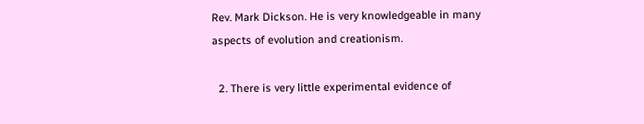Rev. Mark Dickson. He is very knowledgeable in many aspects of evolution and creationism.

  2. There is very little experimental evidence of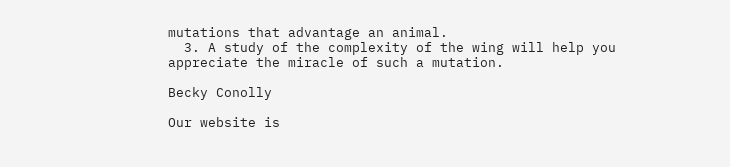mutations that advantage an animal.
  3. A study of the complexity of the wing will help you appreciate the miracle of such a mutation.

Becky Conolly

Our website is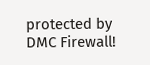protected by DMC Firewall!